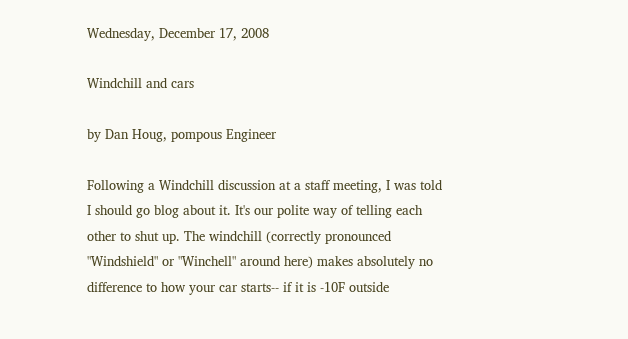Wednesday, December 17, 2008

Windchill and cars

by Dan Houg, pompous Engineer

Following a Windchill discussion at a staff meeting, I was told I should go blog about it. It's our polite way of telling each other to shut up. The windchill (correctly pronounced "Windshield" or "Winchell" around here) makes absolutely no difference to how your car starts-- if it is -10F outside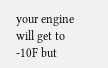your engine will get to -10F but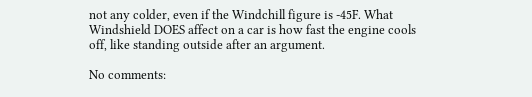not any colder, even if the Windchill figure is -45F. What Windshield DOES affect on a car is how fast the engine cools off, like standing outside after an argument.

No comments: